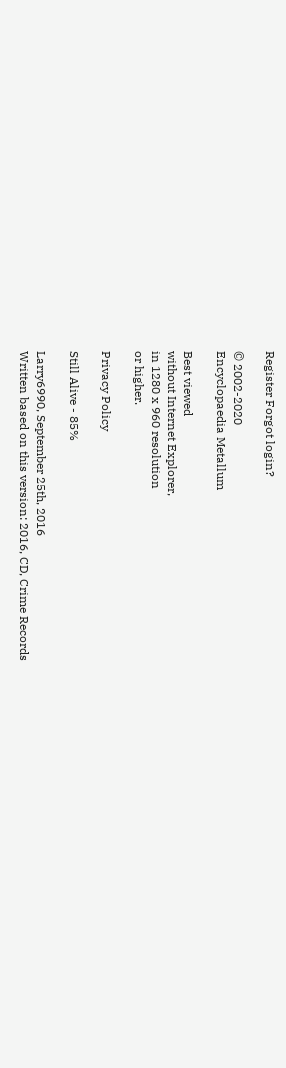Register Forgot login?

© 2002-2020
Encyclopaedia Metallum

Best viewed
without Internet Explorer,
in 1280 x 960 resolution
or higher.

Privacy Policy

Still Alive - 85%

Larry6990, September 25th, 2016
Written based on this version: 2016, CD, Crime Records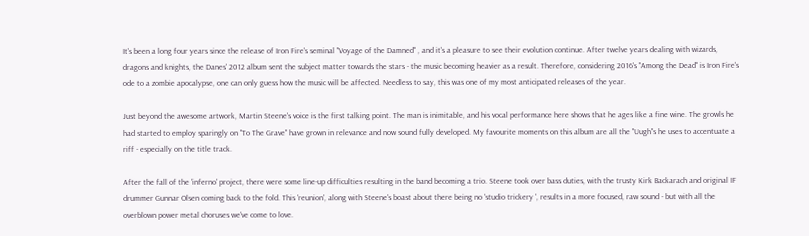It's been a long four years since the release of Iron Fire's seminal "Voyage of the Damned" , and it's a pleasure to see their evolution continue. After twelve years dealing with wizards, dragons and knights, the Danes' 2012 album sent the subject matter towards the stars - the music becoming heavier as a result. Therefore, considering 2016's "Among the Dead" is Iron Fire's ode to a zombie apocalypse, one can only guess how the music will be affected. Needless to say, this was one of my most anticipated releases of the year.

Just beyond the awesome artwork, Martin Steene's voice is the first talking point. The man is inimitable, and his vocal performance here shows that he ages like a fine wine. The growls he had started to employ sparingly on "To The Grave" have grown in relevance and now sound fully developed. My favourite moments on this album are all the "Uugh"s he uses to accentuate a riff - especially on the title track.

After the fall of the 'inferno' project, there were some line-up difficulties resulting in the band becoming a trio. Steene took over bass duties, with the trusty Kirk Backarach and original IF drummer Gunnar Olsen coming back to the fold. This 'reunion', along with Steene's boast about there being no 'studio trickery ', results in a more focused, raw sound - but with all the overblown power metal choruses we've come to love.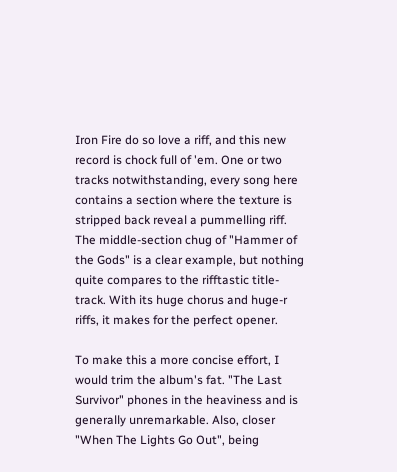Iron Fire do so love a riff, and this new record is chock full of 'em. One or two tracks notwithstanding, every song here contains a section where the texture is stripped back reveal a pummelling riff. The middle-section chug of "Hammer of the Gods" is a clear example, but nothing quite compares to the rifftastic title-track. With its huge chorus and huge-r riffs, it makes for the perfect opener.

To make this a more concise effort, I would trim the album's fat. "The Last Survivor" phones in the heaviness and is generally unremarkable. Also, closer "When The Lights Go Out", being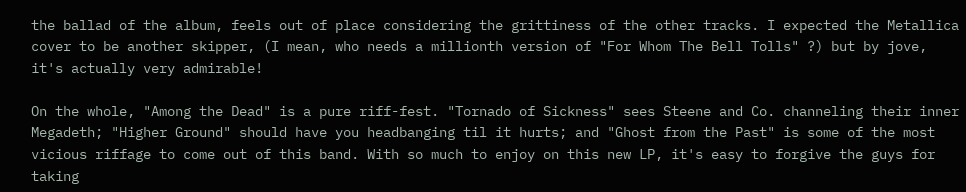the ballad of the album, feels out of place considering the grittiness of the other tracks. I expected the Metallica cover to be another skipper, (I mean, who needs a millionth version of "For Whom The Bell Tolls" ?) but by jove, it's actually very admirable!

On the whole, "Among the Dead" is a pure riff-fest. "Tornado of Sickness" sees Steene and Co. channeling their inner Megadeth; "Higher Ground" should have you headbanging til it hurts; and "Ghost from the Past" is some of the most vicious riffage to come out of this band. With so much to enjoy on this new LP, it's easy to forgive the guys for taking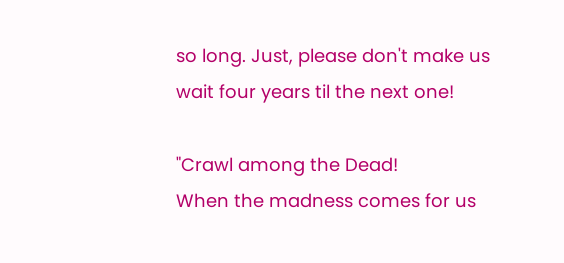so long. Just, please don't make us wait four years til the next one!

"Crawl among the Dead!
When the madness comes for us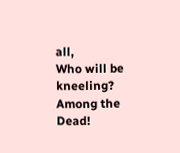all,
Who will be kneeling?
Among the Dead!